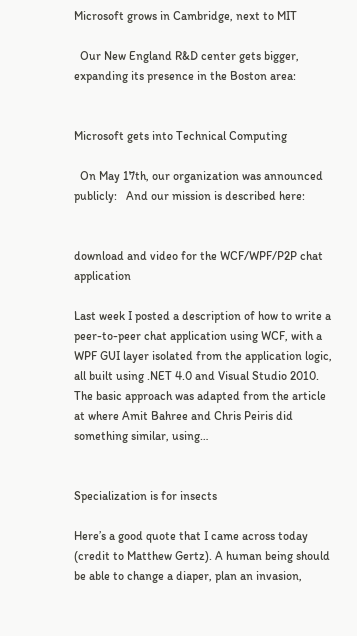Microsoft grows in Cambridge, next to MIT

  Our New England R&D center gets bigger, expanding its presence in the Boston area:


Microsoft gets into Technical Computing

  On May 17th, our organization was announced publicly:   And our mission is described here:


download and video for the WCF/WPF/P2P chat application

Last week I posted a description of how to write a peer-to-peer chat application using WCF, with a WPF GUI layer isolated from the application logic, all built using .NET 4.0 and Visual Studio 2010. The basic approach was adapted from the article at where Amit Bahree and Chris Peiris did something similar, using…


Specialization is for insects

Here’s a good quote that I came across today (credit to Matthew Gertz). A human being should be able to change a diaper, plan an invasion,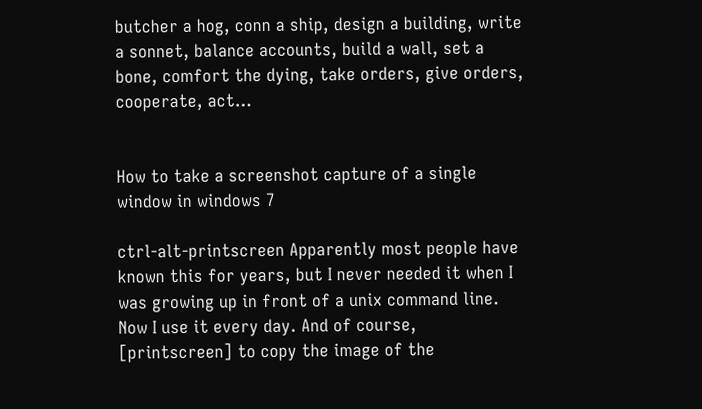butcher a hog, conn a ship, design a building, write a sonnet, balance accounts, build a wall, set a bone, comfort the dying, take orders, give orders, cooperate, act…


How to take a screenshot capture of a single window in windows 7

ctrl-alt-printscreen Apparently most people have known this for years, but I never needed it when I was growing up in front of a unix command line. Now I use it every day. And of course, [printscreen] to copy the image of the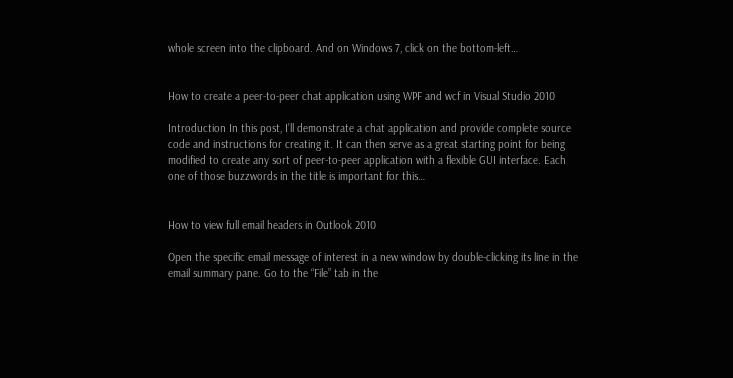whole screen into the clipboard. And on Windows 7, click on the bottom-left…


How to create a peer-to-peer chat application using WPF and wcf in Visual Studio 2010

Introduction In this post, I’ll demonstrate a chat application and provide complete source code and instructions for creating it. It can then serve as a great starting point for being modified to create any sort of peer-to-peer application with a flexible GUI interface. Each one of those buzzwords in the title is important for this…


How to view full email headers in Outlook 2010

Open the specific email message of interest in a new window by double-clicking its line in the email summary pane. Go to the “File” tab in the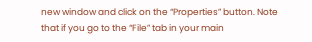new window and click on the “Properties” button. Note that if you go to the “File” tab in your main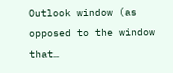Outlook window (as opposed to the window that…